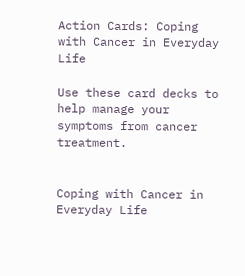Action Cards: Coping with Cancer in Everyday Life

Use these card decks to help manage your symptoms from cancer treatment.


Coping with Cancer in Everyday Life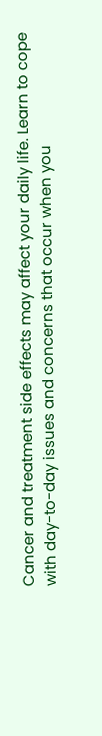Cancer and treatment side effects may affect your daily life. Learn to cope with day-to-day issues and concerns that occur when you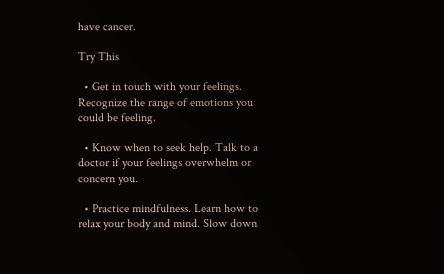have cancer.

Try This

  • Get in touch with your feelings. Recognize the range of emotions you could be feeling.

  • Know when to seek help. Talk to a doctor if your feelings overwhelm or concern you.

  • Practice mindfulness. Learn how to relax your body and mind. Slow down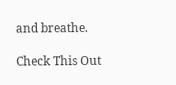and breathe.

Check This Out